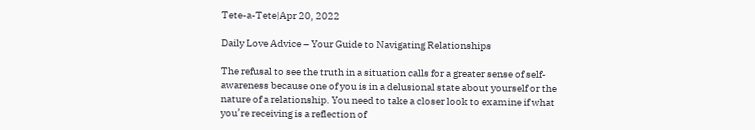Tete-a-Tete|Apr 20, 2022

Daily Love Advice – Your Guide to Navigating Relationships

The refusal to see the truth in a situation calls for a greater sense of self-awareness because one of you is in a delusional state about yourself or the nature of a relationship. You need to take a closer look to examine if what you’re receiving is a reflection of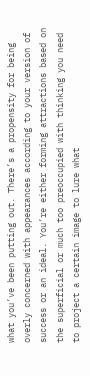what you’ve been putting out. There’s a propensity for being overly concerned with appearances according to your version of success or an ideal. You’re either forming attractions based on the superficial or much too preoccupied with thinking you need to project a certain image to lure what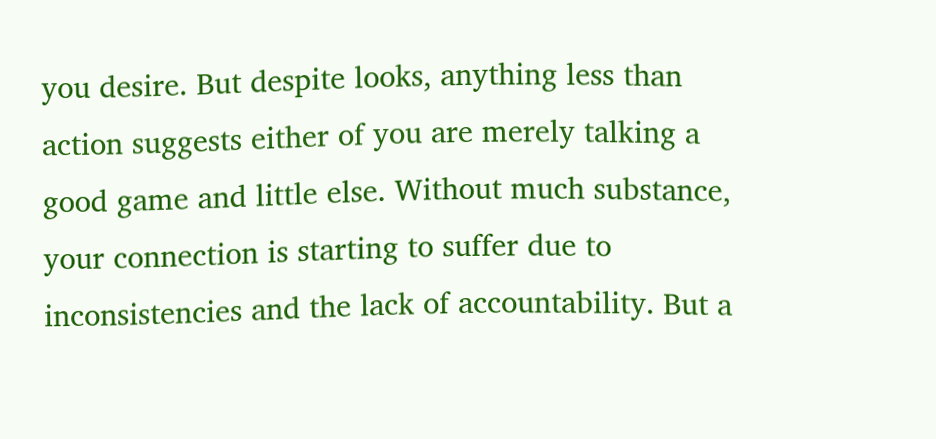you desire. But despite looks, anything less than action suggests either of you are merely talking a good game and little else. Without much substance, your connection is starting to suffer due to inconsistencies and the lack of accountability. But a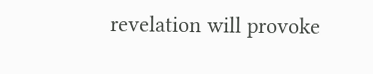revelation will provoke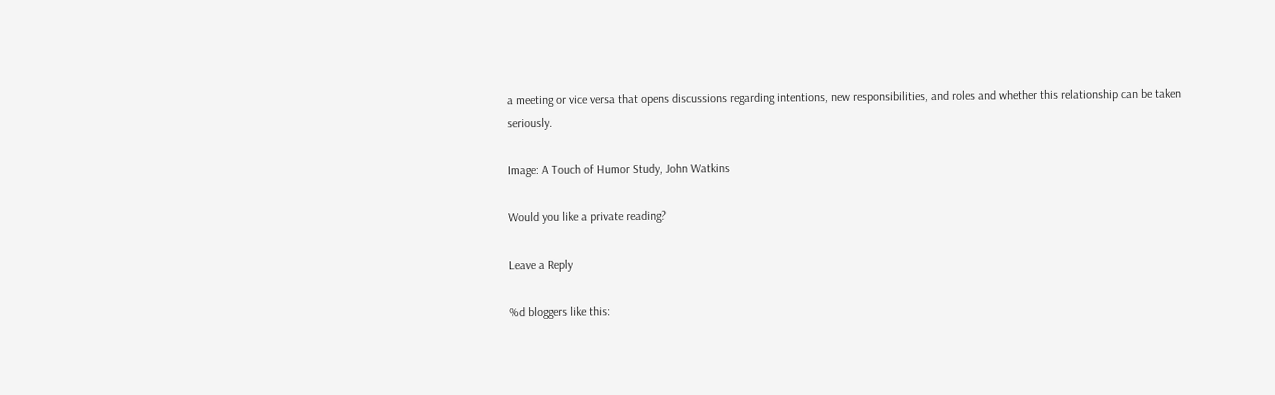a meeting or vice versa that opens discussions regarding intentions, new responsibilities, and roles and whether this relationship can be taken seriously.

Image: A Touch of Humor Study, John Watkins

Would you like a private reading?

Leave a Reply

%d bloggers like this: